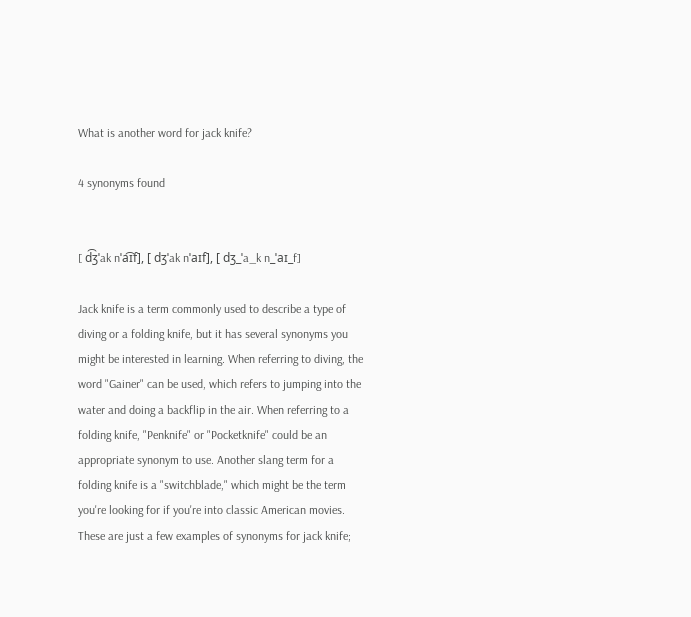What is another word for jack knife?

4 synonyms found


[ d͡ʒˈak nˈa͡ɪf], [ dʒˈak nˈaɪf], [ dʒ_ˈa_k n_ˈaɪ_f]

Jack knife is a term commonly used to describe a type of diving or a folding knife, but it has several synonyms you might be interested in learning. When referring to diving, the word "Gainer" can be used, which refers to jumping into the water and doing a backflip in the air. When referring to a folding knife, "Penknife" or "Pocketknife" could be an appropriate synonym to use. Another slang term for a folding knife is a "switchblade," which might be the term you're looking for if you're into classic American movies. These are just a few examples of synonyms for jack knife;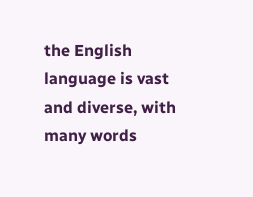the English language is vast and diverse, with many words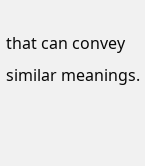that can convey similar meanings.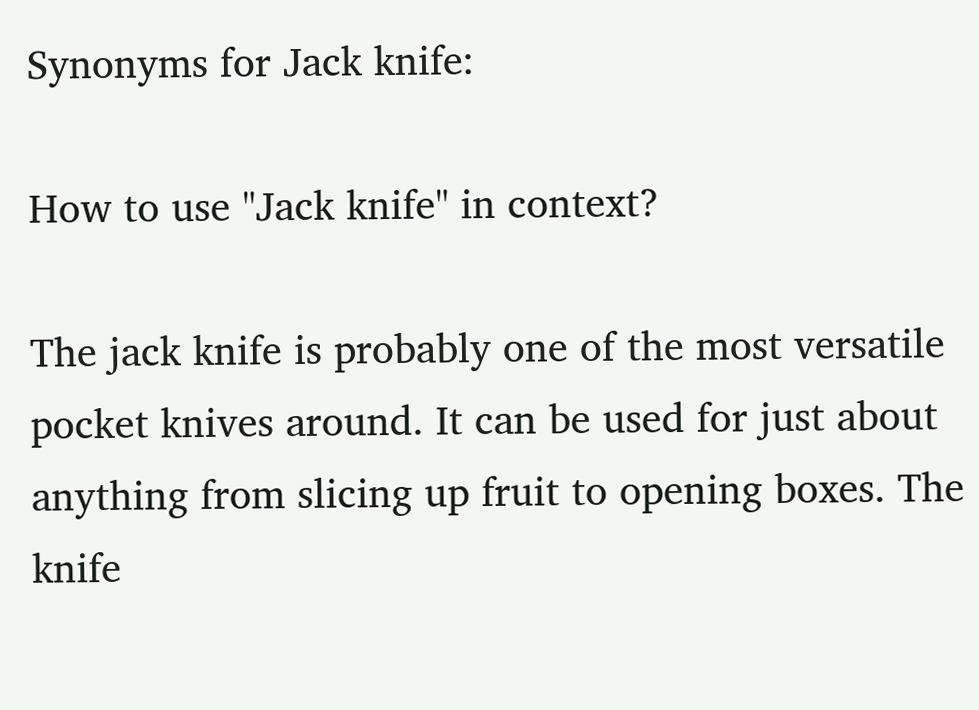Synonyms for Jack knife:

How to use "Jack knife" in context?

The jack knife is probably one of the most versatile pocket knives around. It can be used for just about anything from slicing up fruit to opening boxes. The knife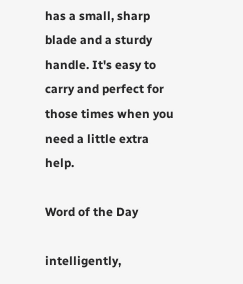has a small, sharp blade and a sturdy handle. It's easy to carry and perfect for those times when you need a little extra help.

Word of the Day

intelligently,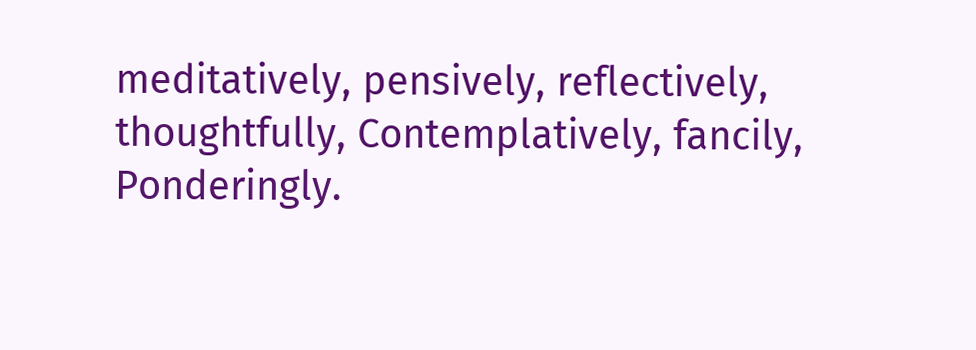meditatively, pensively, reflectively, thoughtfully, Contemplatively, fancily, Ponderingly.